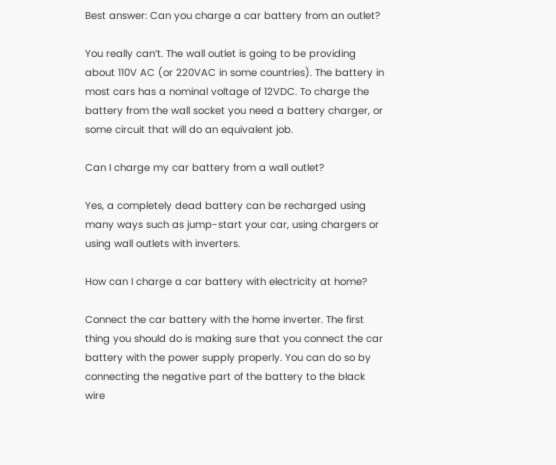Best answer: Can you charge a car battery from an outlet?

You really can’t. The wall outlet is going to be providing about 110V AC (or 220VAC in some countries). The battery in most cars has a nominal voltage of 12VDC. To charge the battery from the wall socket you need a battery charger, or some circuit that will do an equivalent job.

Can I charge my car battery from a wall outlet?

Yes, a completely dead battery can be recharged using many ways such as jump-start your car, using chargers or using wall outlets with inverters.

How can I charge a car battery with electricity at home?

Connect the car battery with the home inverter. The first thing you should do is making sure that you connect the car battery with the power supply properly. You can do so by connecting the negative part of the battery to the black wire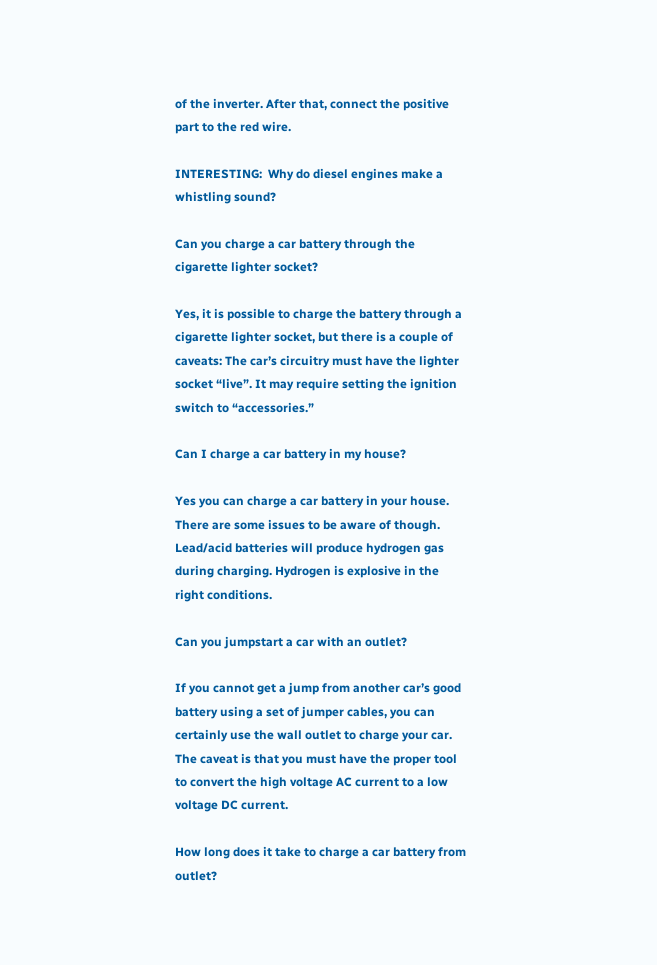of the inverter. After that, connect the positive part to the red wire.

INTERESTING:  Why do diesel engines make a whistling sound?

Can you charge a car battery through the cigarette lighter socket?

Yes, it is possible to charge the battery through a cigarette lighter socket, but there is a couple of caveats: The car’s circuitry must have the lighter socket “live”. It may require setting the ignition switch to “accessories.”

Can I charge a car battery in my house?

Yes you can charge a car battery in your house. There are some issues to be aware of though. Lead/acid batteries will produce hydrogen gas during charging. Hydrogen is explosive in the right conditions.

Can you jumpstart a car with an outlet?

If you cannot get a jump from another car’s good battery using a set of jumper cables, you can certainly use the wall outlet to charge your car. The caveat is that you must have the proper tool to convert the high voltage AC current to a low voltage DC current.

How long does it take to charge a car battery from outlet?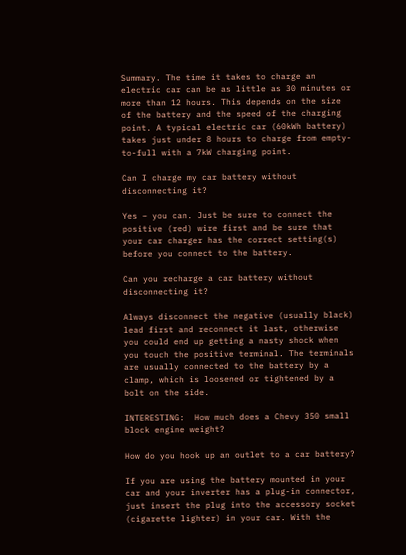Summary. The time it takes to charge an electric car can be as little as 30 minutes or more than 12 hours. This depends on the size of the battery and the speed of the charging point. A typical electric car (60kWh battery) takes just under 8 hours to charge from empty-to-full with a 7kW charging point.

Can I charge my car battery without disconnecting it?

Yes – you can. Just be sure to connect the positive (red) wire first and be sure that your car charger has the correct setting(s) before you connect to the battery.

Can you recharge a car battery without disconnecting it?

Always disconnect the negative (usually black) lead first and reconnect it last, otherwise you could end up getting a nasty shock when you touch the positive terminal. The terminals are usually connected to the battery by a clamp, which is loosened or tightened by a bolt on the side.

INTERESTING:  How much does a Chevy 350 small block engine weight?

How do you hook up an outlet to a car battery?

If you are using the battery mounted in your car and your inverter has a plug-in connector, just insert the plug into the accessory socket (cigarette lighter) in your car. With the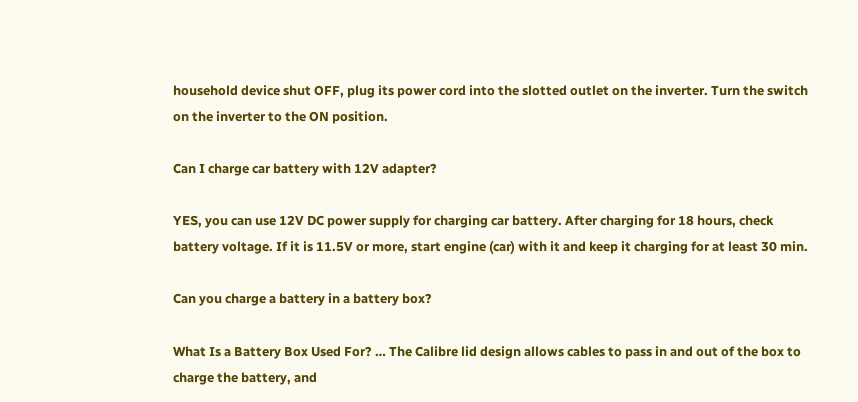household device shut OFF, plug its power cord into the slotted outlet on the inverter. Turn the switch on the inverter to the ON position.

Can I charge car battery with 12V adapter?

YES, you can use 12V DC power supply for charging car battery. After charging for 18 hours, check battery voltage. If it is 11.5V or more, start engine (car) with it and keep it charging for at least 30 min.

Can you charge a battery in a battery box?

What Is a Battery Box Used For? … The Calibre lid design allows cables to pass in and out of the box to charge the battery, and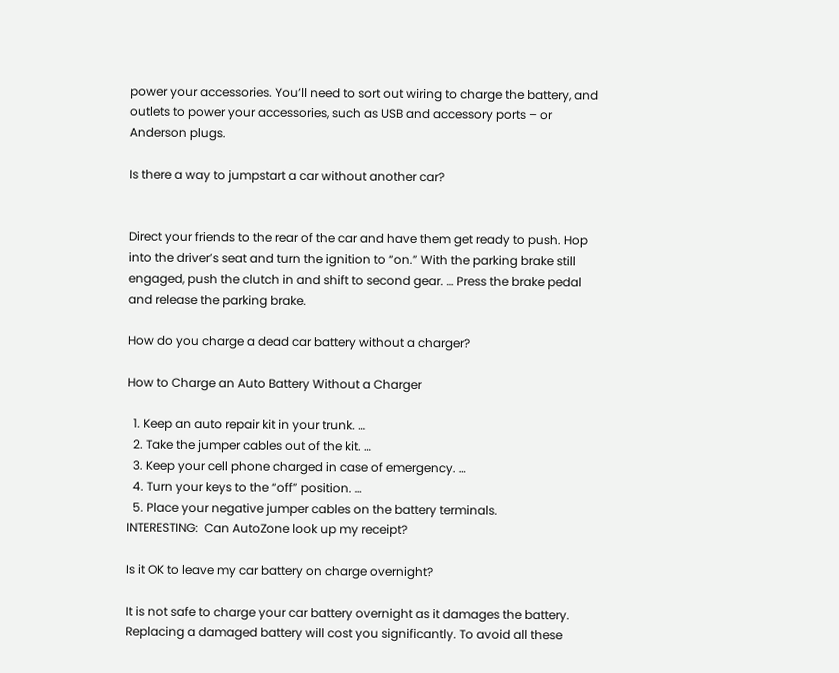power your accessories. You’ll need to sort out wiring to charge the battery, and outlets to power your accessories, such as USB and accessory ports – or Anderson plugs.

Is there a way to jumpstart a car without another car?


Direct your friends to the rear of the car and have them get ready to push. Hop into the driver’s seat and turn the ignition to “on.” With the parking brake still engaged, push the clutch in and shift to second gear. … Press the brake pedal and release the parking brake.

How do you charge a dead car battery without a charger?

How to Charge an Auto Battery Without a Charger

  1. Keep an auto repair kit in your trunk. …
  2. Take the jumper cables out of the kit. …
  3. Keep your cell phone charged in case of emergency. …
  4. Turn your keys to the “off” position. …
  5. Place your negative jumper cables on the battery terminals.
INTERESTING:  Can AutoZone look up my receipt?

Is it OK to leave my car battery on charge overnight?

It is not safe to charge your car battery overnight as it damages the battery. Replacing a damaged battery will cost you significantly. To avoid all these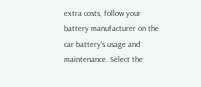extra costs, follow your battery manufacturer on the car battery’s usage and maintenance. Select the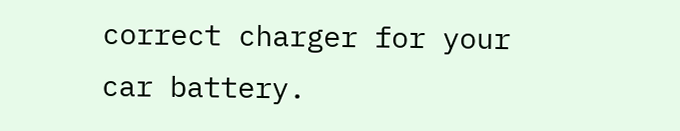correct charger for your car battery.